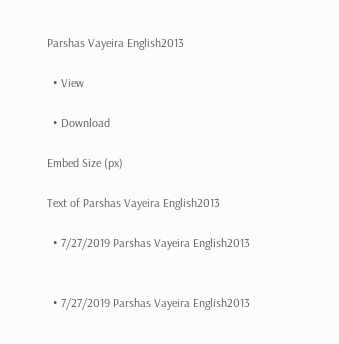Parshas Vayeira English2013

  • View

  • Download

Embed Size (px)

Text of Parshas Vayeira English2013

  • 7/27/2019 Parshas Vayeira English2013


  • 7/27/2019 Parshas Vayeira English2013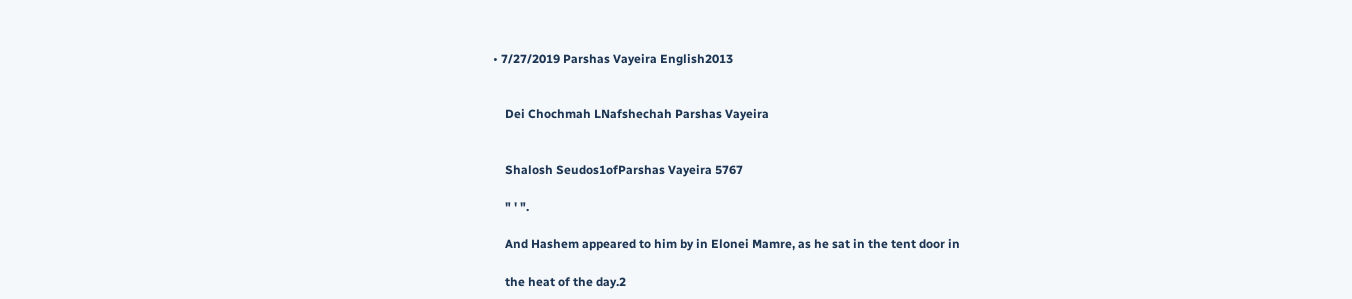• 7/27/2019 Parshas Vayeira English2013


    Dei Chochmah LNafshechah Parshas Vayeira


    Shalosh Seudos1ofParshas Vayeira 5767

    " ' ".

    And Hashem appeared to him by in Elonei Mamre, as he sat in the tent door in

    the heat of the day.2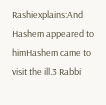Rashiexplains:And Hashem appeared to himHashem came to visit the ill.3 Rabbi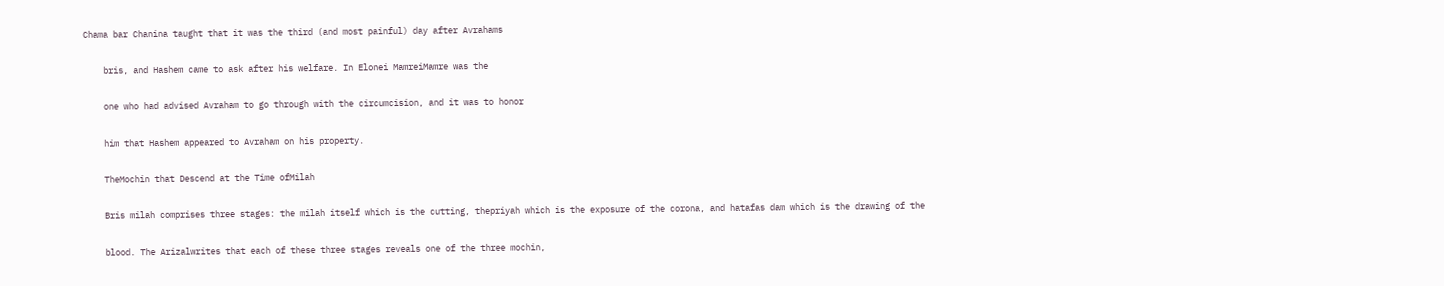Chama bar Chanina taught that it was the third (and most painful) day after Avrahams

    bris, and Hashem came to ask after his welfare. In Elonei MamreiMamre was the

    one who had advised Avraham to go through with the circumcision, and it was to honor

    him that Hashem appeared to Avraham on his property.

    TheMochin that Descend at the Time ofMilah

    Bris milah comprises three stages: the milah itself which is the cutting, thepriyah which is the exposure of the corona, and hatafas dam which is the drawing of the

    blood. The Arizalwrites that each of these three stages reveals one of the three mochin,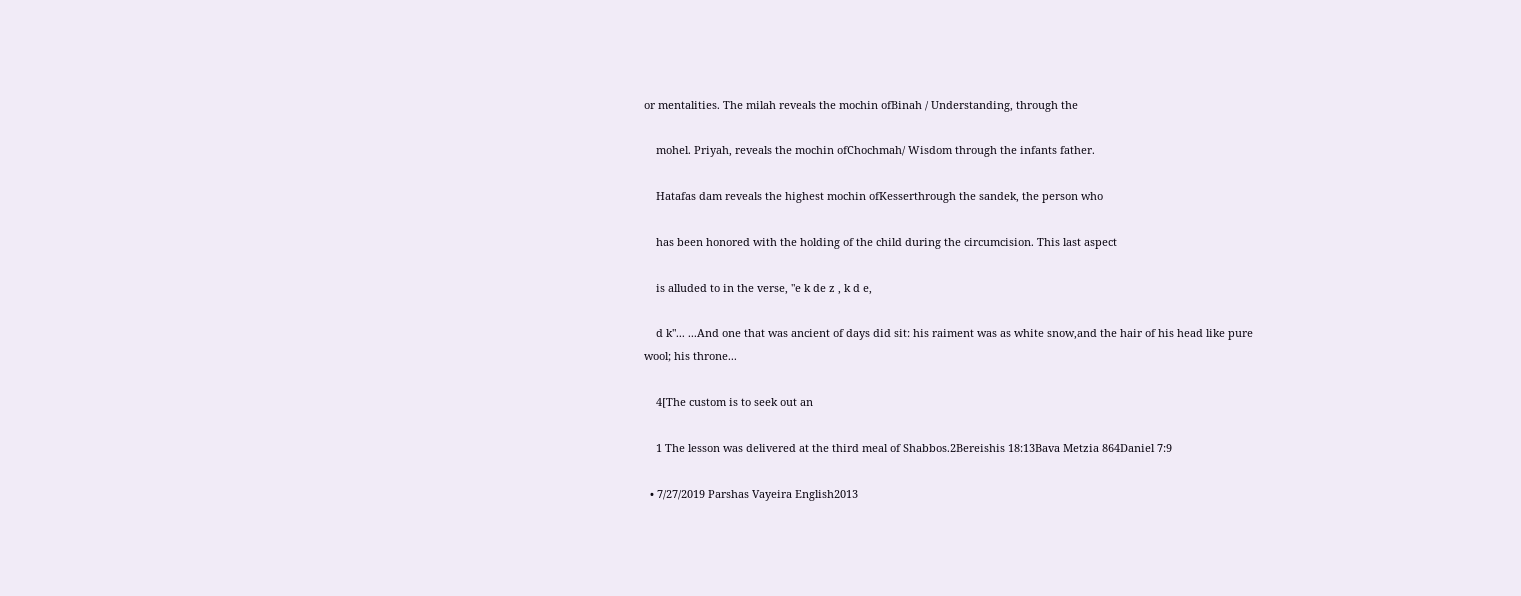or mentalities. The milah reveals the mochin ofBinah / Understanding, through the

    mohel. Priyah, reveals the mochin ofChochmah/ Wisdom through the infants father.

    Hatafas dam reveals the highest mochin ofKesserthrough the sandek, the person who

    has been honored with the holding of the child during the circumcision. This last aspect

    is alluded to in the verse, "e k de z , k d e,

    d k"... ...And one that was ancient of days did sit: his raiment was as white snow,and the hair of his head like pure wool; his throne...

    4[The custom is to seek out an

    1 The lesson was delivered at the third meal of Shabbos.2Bereishis 18:13Bava Metzia 864Daniel 7:9

  • 7/27/2019 Parshas Vayeira English2013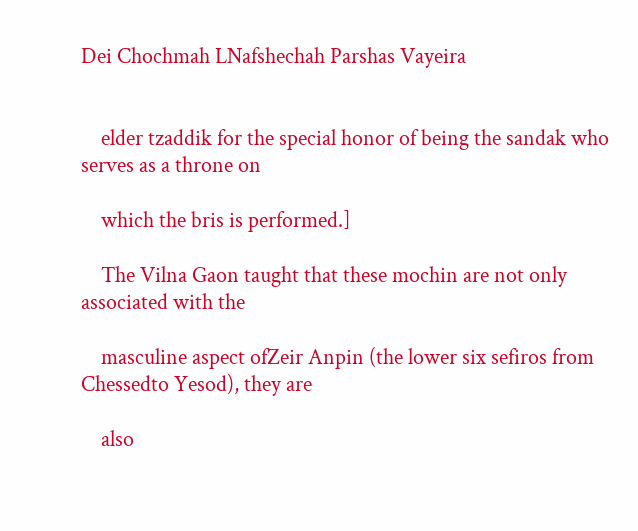Dei Chochmah LNafshechah Parshas Vayeira


    elder tzaddik for the special honor of being the sandak who serves as a throne on

    which the bris is performed.]

    The Vilna Gaon taught that these mochin are not only associated with the

    masculine aspect ofZeir Anpin (the lower six sefiros from Chessedto Yesod), they are

    also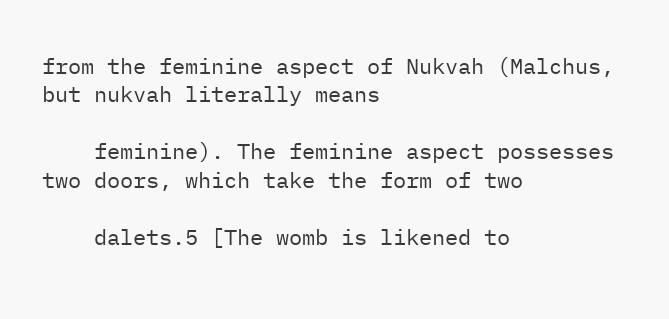from the feminine aspect of Nukvah (Malchus, but nukvah literally means

    feminine). The feminine aspect possesses two doors, which take the form of two

    dalets.5 [The womb is likened to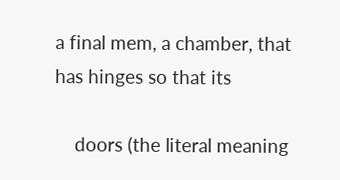a final mem, a chamber, that has hinges so that its

    doors (the literal meaning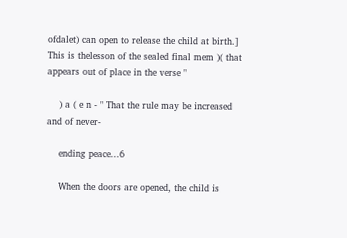ofdalet) can open to release the child at birth.] This is thelesson of the sealed final mem )( that appears out of place in the verse "

    ) a ( e n - " That the rule may be increased and of never-

    ending peace...6

    When the doors are opened, the child is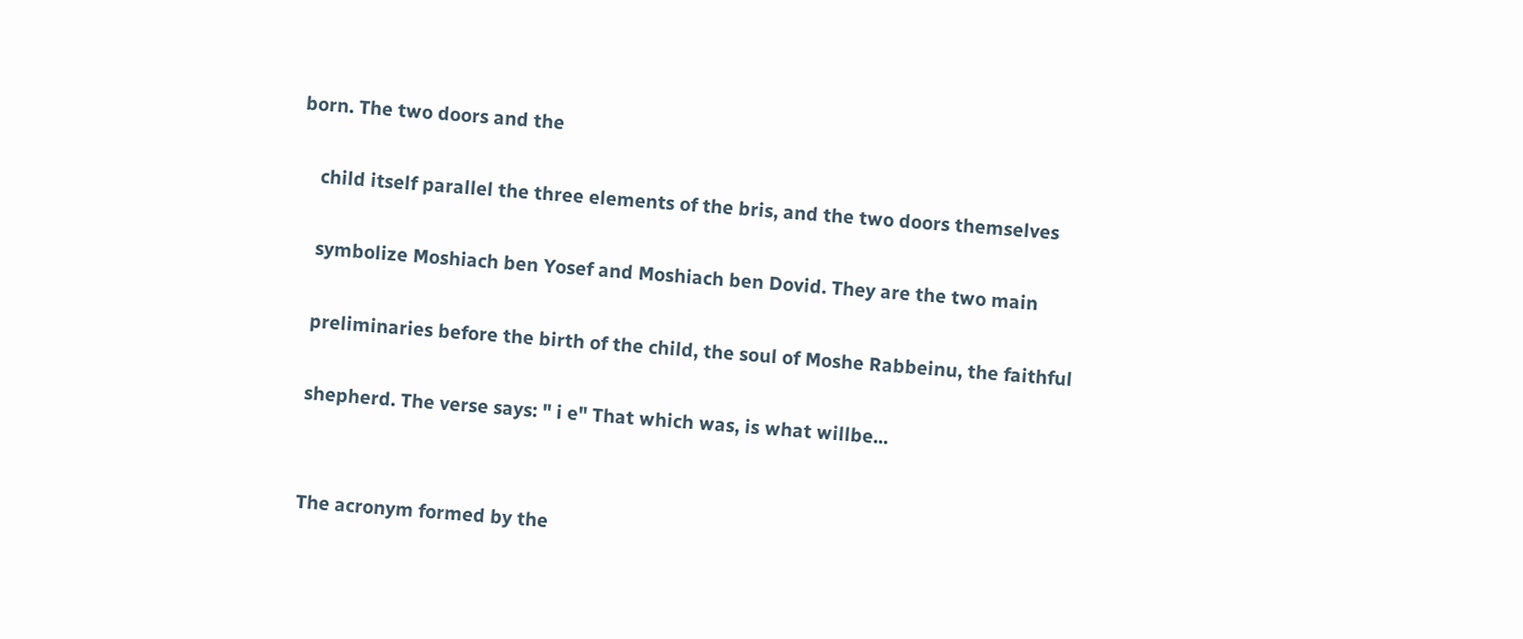born. The two doors and the

    child itself parallel the three elements of the bris, and the two doors themselves

    symbolize Moshiach ben Yosef and Moshiach ben Dovid. They are the two main

    preliminaries before the birth of the child, the soul of Moshe Rabbeinu, the faithful

    shepherd. The verse says: " i e" That which was, is what willbe...


    The acronym formed by the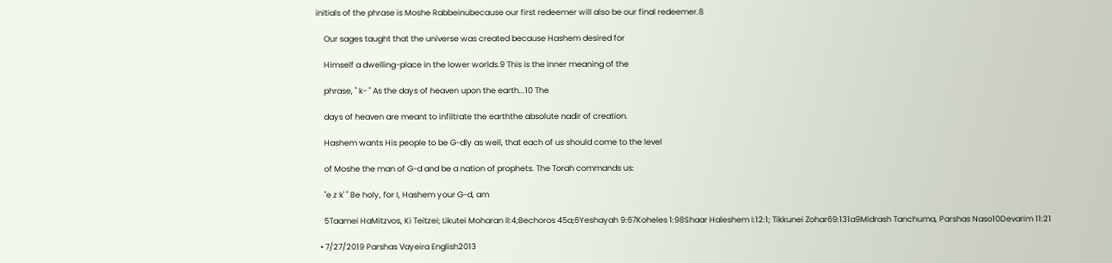initials of the phrase is Moshe Rabbeinubecause our first redeemer will also be our final redeemer.8

    Our sages taught that the universe was created because Hashem desired for

    Himself a dwelling-place in the lower worlds.9 This is the inner meaning of the

    phrase, " k- " As the days of heaven upon the earth...10 The

    days of heaven are meant to infiltrate the earththe absolute nadir of creation.

    Hashem wants His people to be G-dly as well, that each of us should come to the level

    of Moshe the man of G-d and be a nation of prophets. The Torah commands us:

    "e z k' " Be holy, for I, Hashem your G-d, am

    5Taamei HaMitzvos, Ki Teitzei; Likutei Moharan II:4;Bechoros 45a;6Yeshayah 9:67Koheles 1:98Shaar Haleshem I:12:1; Tikkunei Zohar69:131a9Midrash Tanchuma, Parshas Naso10Devarim 11:21

  • 7/27/2019 Parshas Vayeira English2013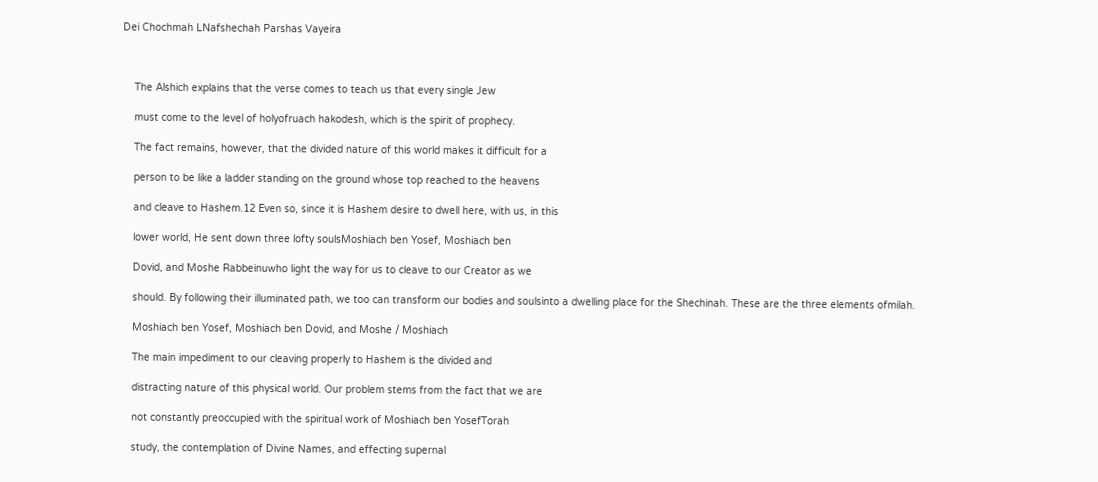Dei Chochmah LNafshechah Parshas Vayeira



    The Alshich explains that the verse comes to teach us that every single Jew

    must come to the level of holyofruach hakodesh, which is the spirit of prophecy.

    The fact remains, however, that the divided nature of this world makes it difficult for a

    person to be like a ladder standing on the ground whose top reached to the heavens

    and cleave to Hashem.12 Even so, since it is Hashem desire to dwell here, with us, in this

    lower world, He sent down three lofty soulsMoshiach ben Yosef, Moshiach ben

    Dovid, and Moshe Rabbeinuwho light the way for us to cleave to our Creator as we

    should. By following their illuminated path, we too can transform our bodies and soulsinto a dwelling place for the Shechinah. These are the three elements ofmilah.

    Moshiach ben Yosef, Moshiach ben Dovid, and Moshe / Moshiach

    The main impediment to our cleaving properly to Hashem is the divided and

    distracting nature of this physical world. Our problem stems from the fact that we are

    not constantly preoccupied with the spiritual work of Moshiach ben YosefTorah

    study, the contemplation of Divine Names, and effecting supernal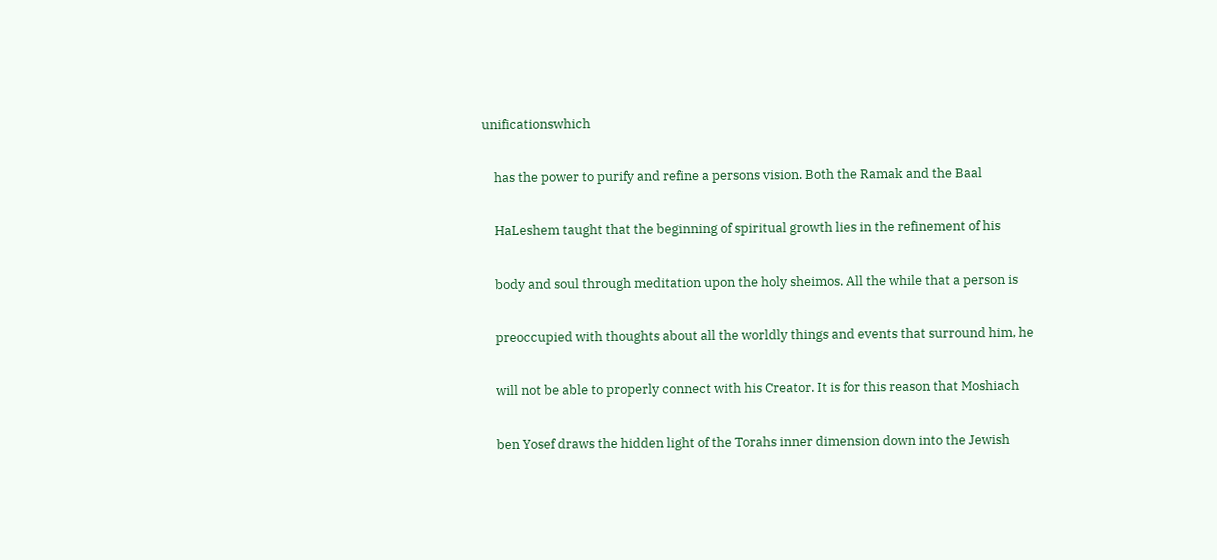unificationswhich

    has the power to purify and refine a persons vision. Both the Ramak and the Baal

    HaLeshem taught that the beginning of spiritual growth lies in the refinement of his

    body and soul through meditation upon the holy sheimos. All the while that a person is

    preoccupied with thoughts about all the worldly things and events that surround him, he

    will not be able to properly connect with his Creator. It is for this reason that Moshiach

    ben Yosef draws the hidden light of the Torahs inner dimension down into the Jewish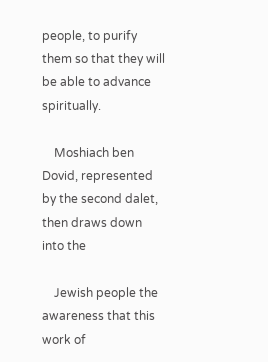people, to purify them so that they will be able to advance spiritually.

    Moshiach ben Dovid, represented by the second dalet, then draws down into the

    Jewish people the awareness that this work of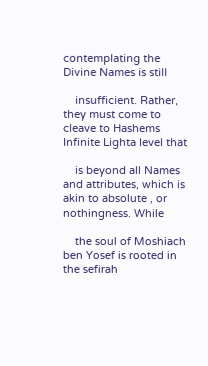contemplating the Divine Names is still

    insufficient. Rather, they must come to cleave to Hashems Infinite Lighta level that

    is beyond all Names and attributes, which is akin to absolute , or nothingness. While

    the soul of Moshiach ben Yosef is rooted in the sefirah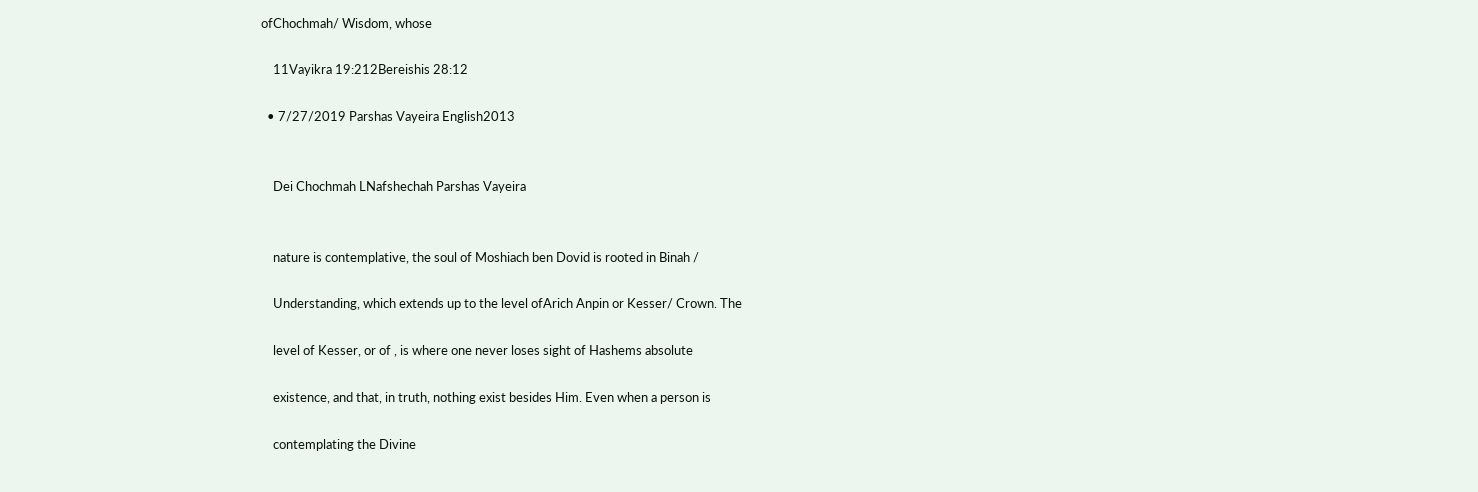ofChochmah/ Wisdom, whose

    11Vayikra 19:212Bereishis 28:12

  • 7/27/2019 Parshas Vayeira English2013


    Dei Chochmah LNafshechah Parshas Vayeira


    nature is contemplative, the soul of Moshiach ben Dovid is rooted in Binah /

    Understanding, which extends up to the level ofArich Anpin or Kesser/ Crown. The

    level of Kesser, or of , is where one never loses sight of Hashems absolute

    existence, and that, in truth, nothing exist besides Him. Even when a person is

    contemplating the Divine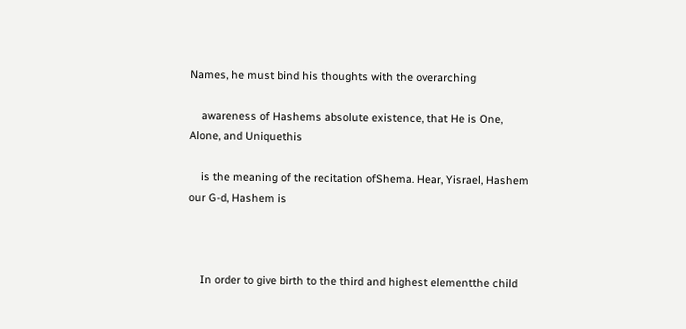Names, he must bind his thoughts with the overarching

    awareness of Hashems absolute existence, that He is One, Alone, and Uniquethis

    is the meaning of the recitation ofShema. Hear, Yisrael, Hashem our G-d, Hashem is



    In order to give birth to the third and highest elementthe child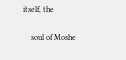itself, the

    soul of Moshe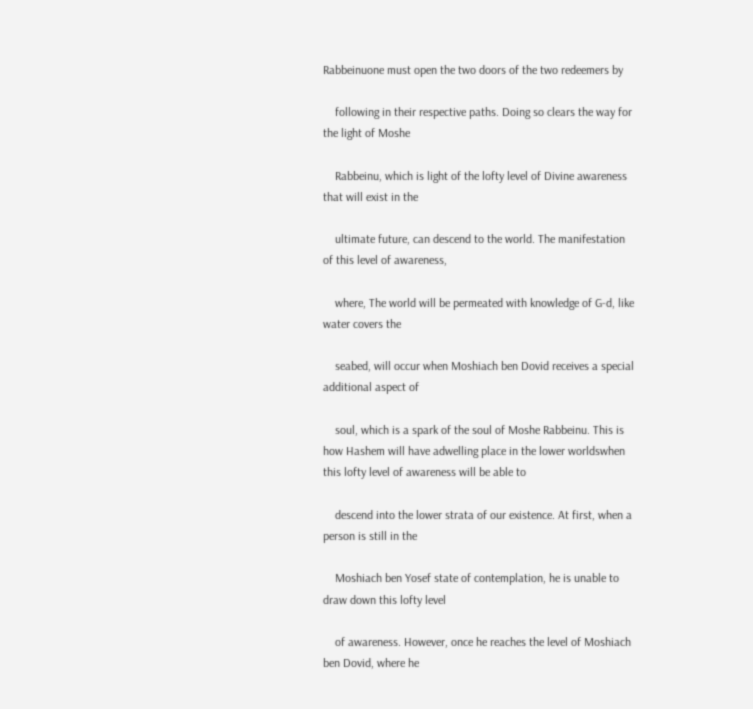Rabbeinuone must open the two doors of the two redeemers by

    following in their respective paths. Doing so clears the way for the light of Moshe

    Rabbeinu, which is light of the lofty level of Divine awareness that will exist in the

    ultimate future, can descend to the world. The manifestation of this level of awareness,

    where, The world will be permeated with knowledge of G-d, like water covers the

    seabed, will occur when Moshiach ben Dovid receives a special additional aspect of

    soul, which is a spark of the soul of Moshe Rabbeinu. This is how Hashem will have adwelling place in the lower worldswhen this lofty level of awareness will be able to

    descend into the lower strata of our existence. At first, when a person is still in the

    Moshiach ben Yosef state of contemplation, he is unable to draw down this lofty level

    of awareness. However, once he reaches the level of Moshiach ben Dovid, where he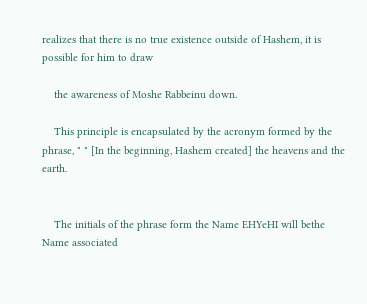realizes that there is no true existence outside of Hashem, it is possible for him to draw

    the awareness of Moshe Rabbeinu down.

    This principle is encapsulated by the acronym formed by the phrase, " " [In the beginning, Hashem created] the heavens and the earth.


    The initials of the phrase form the Name EHYeHI will bethe Name associated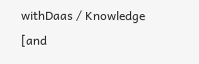withDaas / Knowledge [and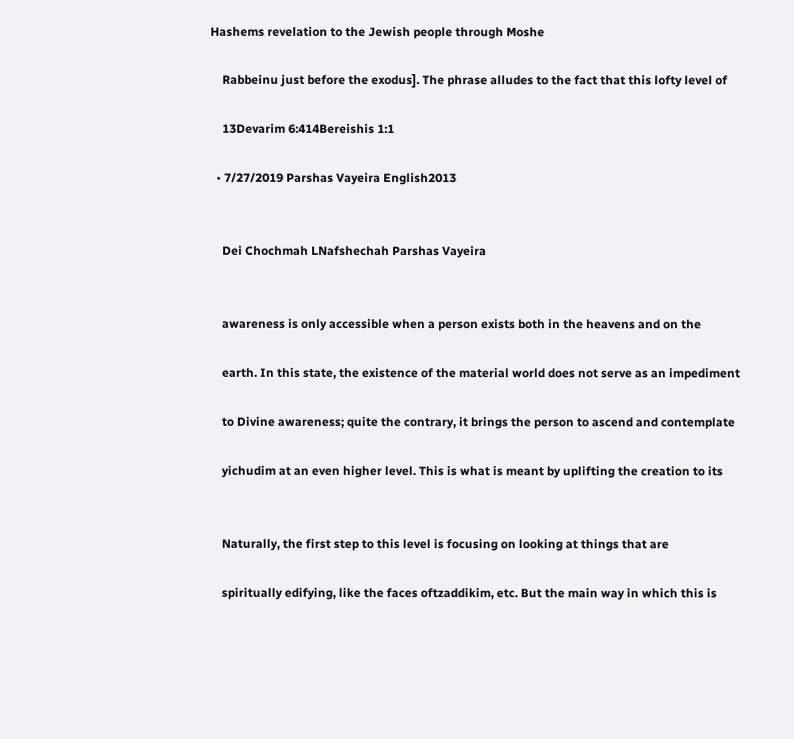Hashems revelation to the Jewish people through Moshe

    Rabbeinu just before the exodus]. The phrase alludes to the fact that this lofty level of

    13Devarim 6:414Bereishis 1:1

  • 7/27/2019 Parshas Vayeira English2013


    Dei Chochmah LNafshechah Parshas Vayeira


    awareness is only accessible when a person exists both in the heavens and on the

    earth. In this state, the existence of the material world does not serve as an impediment

    to Divine awareness; quite the contrary, it brings the person to ascend and contemplate

    yichudim at an even higher level. This is what is meant by uplifting the creation to its


    Naturally, the first step to this level is focusing on looking at things that are

    spiritually edifying, like the faces oftzaddikim, etc. But the main way in which this is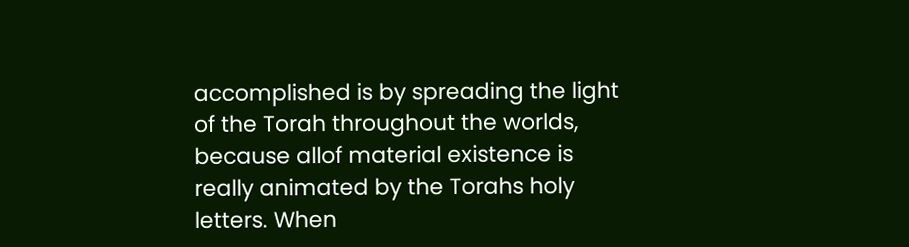accomplished is by spreading the light of the Torah throughout the worlds, because allof material existence is really animated by the Torahs holy letters. When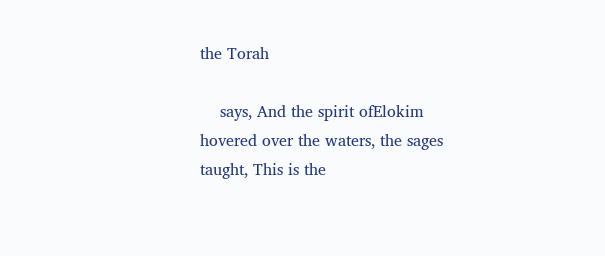the Torah

    says, And the spirit ofElokim hovered over the waters, the sages taught, This is the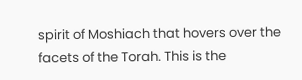spirit of Moshiach that hovers over the facets of the Torah. This is the